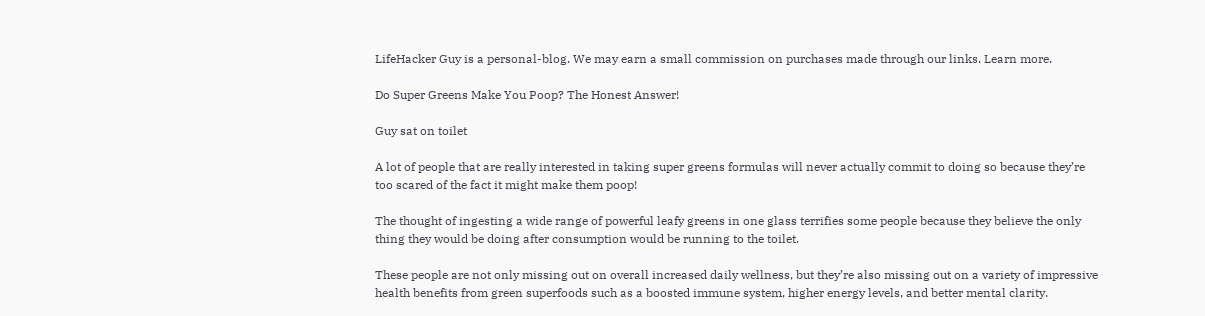LifeHacker Guy is a personal-blog. We may earn a small commission on purchases made through our links. Learn more.

Do Super Greens Make You Poop? The Honest Answer!

Guy sat on toilet

A lot of people that are really interested in taking super greens formulas will never actually commit to doing so because they’re too scared of the fact it might make them poop!

The thought of ingesting a wide range of powerful leafy greens in one glass terrifies some people because they believe the only thing they would be doing after consumption would be running to the toilet.

These people are not only missing out on overall increased daily wellness, but they’re also missing out on a variety of impressive health benefits from green superfoods such as a boosted immune system, higher energy levels, and better mental clarity.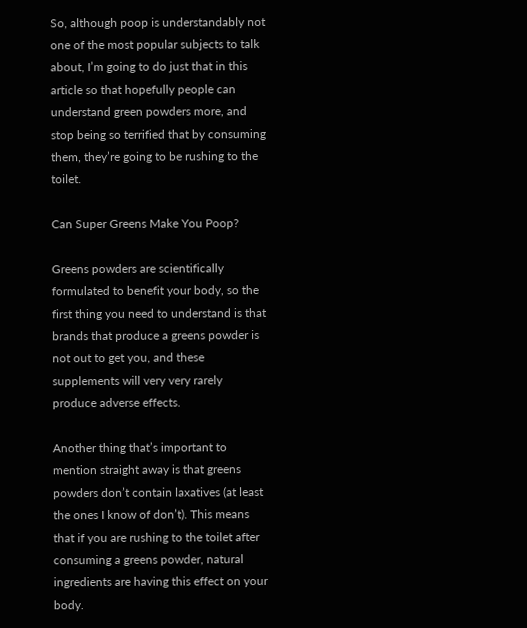So, although poop is understandably not one of the most popular subjects to talk about, I’m going to do just that in this article so that hopefully people can understand green powders more, and stop being so terrified that by consuming them, they’re going to be rushing to the toilet.

Can Super Greens Make You Poop?

Greens powders are scientifically formulated to benefit your body, so the first thing you need to understand is that brands that produce a greens powder is not out to get you, and these supplements will very very rarely produce adverse effects.

Another thing that’s important to mention straight away is that greens powders don’t contain laxatives (at least the ones I know of don’t). This means that if you are rushing to the toilet after consuming a greens powder, natural ingredients are having this effect on your body.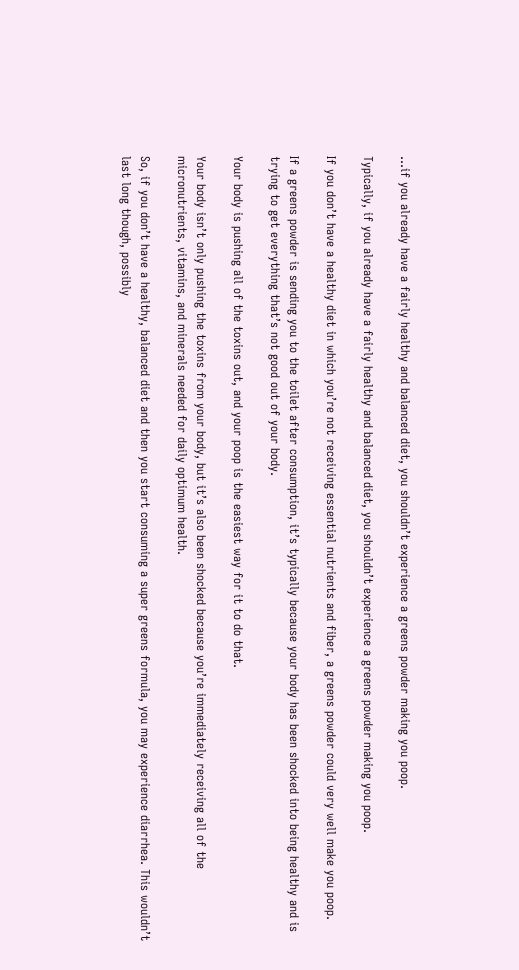…if you already have a fairly healthy and balanced diet, you shouldn’t experience a greens powder making you poop.

Typically, if you already have a fairly healthy and balanced diet, you shouldn’t experience a greens powder making you poop.

If you don’t have a healthy diet in which you’re not receiving essential nutrients and fiber, a greens powder could very well make you poop.

If a greens powder is sending you to the toilet after consumption, it’s typically because your body has been shocked into being healthy and is trying to get everything that’s not good out of your body.

Your body is pushing all of the toxins out, and your poop is the easiest way for it to do that.

Your body isn’t only pushing the toxins from your body, but it’s also been shocked because you’re immediately receiving all of the micronutrients, vitamins, and minerals needed for daily optimum health.

So, if you don’t have a healthy, balanced diet and then you start consuming a super greens formula, you may experience diarrhea. This wouldn’t last long though, possibly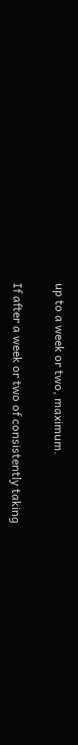up to a week or two, maximum.

If after a week or two of consistently taking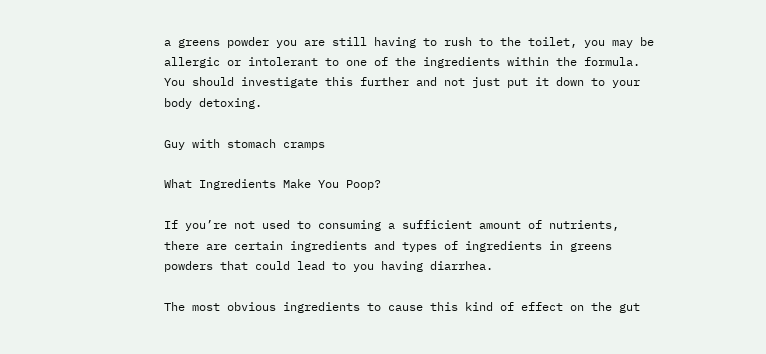a greens powder you are still having to rush to the toilet, you may be allergic or intolerant to one of the ingredients within the formula. You should investigate this further and not just put it down to your body detoxing.

Guy with stomach cramps

What Ingredients Make You Poop?

If you’re not used to consuming a sufficient amount of nutrients, there are certain ingredients and types of ingredients in greens powders that could lead to you having diarrhea.

The most obvious ingredients to cause this kind of effect on the gut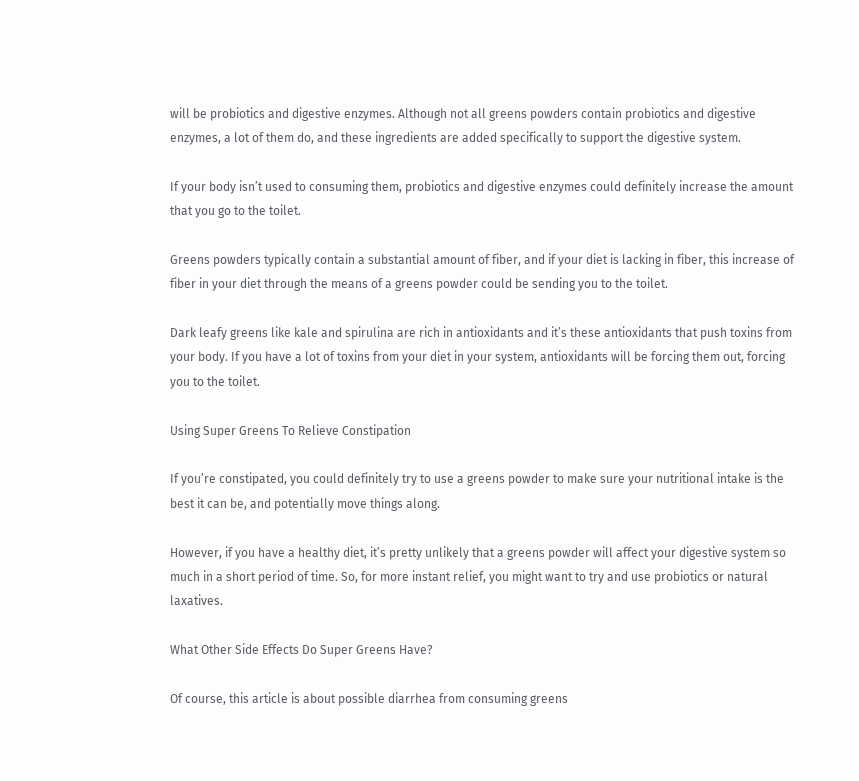will be probiotics and digestive enzymes. Although not all greens powders contain probiotics and digestive enzymes, a lot of them do, and these ingredients are added specifically to support the digestive system.

If your body isn’t used to consuming them, probiotics and digestive enzymes could definitely increase the amount that you go to the toilet.

Greens powders typically contain a substantial amount of fiber, and if your diet is lacking in fiber, this increase of fiber in your diet through the means of a greens powder could be sending you to the toilet.

Dark leafy greens like kale and spirulina are rich in antioxidants and it’s these antioxidants that push toxins from your body. If you have a lot of toxins from your diet in your system, antioxidants will be forcing them out, forcing you to the toilet.

Using Super Greens To Relieve Constipation

If you’re constipated, you could definitely try to use a greens powder to make sure your nutritional intake is the best it can be, and potentially move things along.

However, if you have a healthy diet, it’s pretty unlikely that a greens powder will affect your digestive system so much in a short period of time. So, for more instant relief, you might want to try and use probiotics or natural laxatives.

What Other Side Effects Do Super Greens Have?

Of course, this article is about possible diarrhea from consuming greens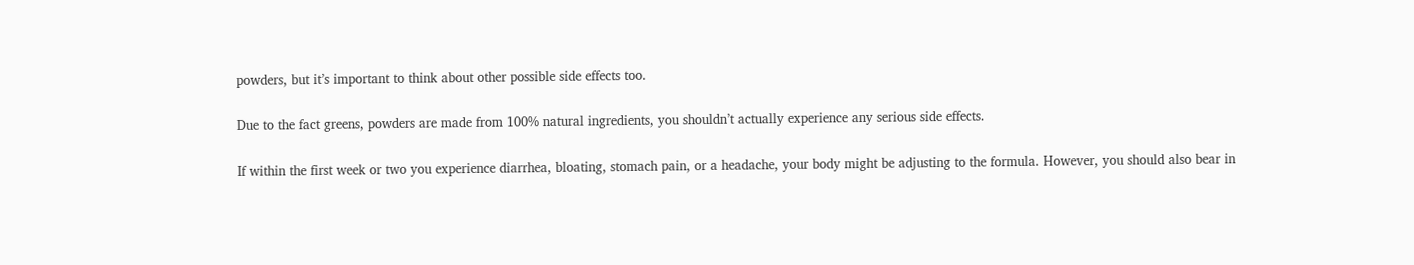powders, but it’s important to think about other possible side effects too.

Due to the fact greens, powders are made from 100% natural ingredients, you shouldn’t actually experience any serious side effects.

If within the first week or two you experience diarrhea, bloating, stomach pain, or a headache, your body might be adjusting to the formula. However, you should also bear in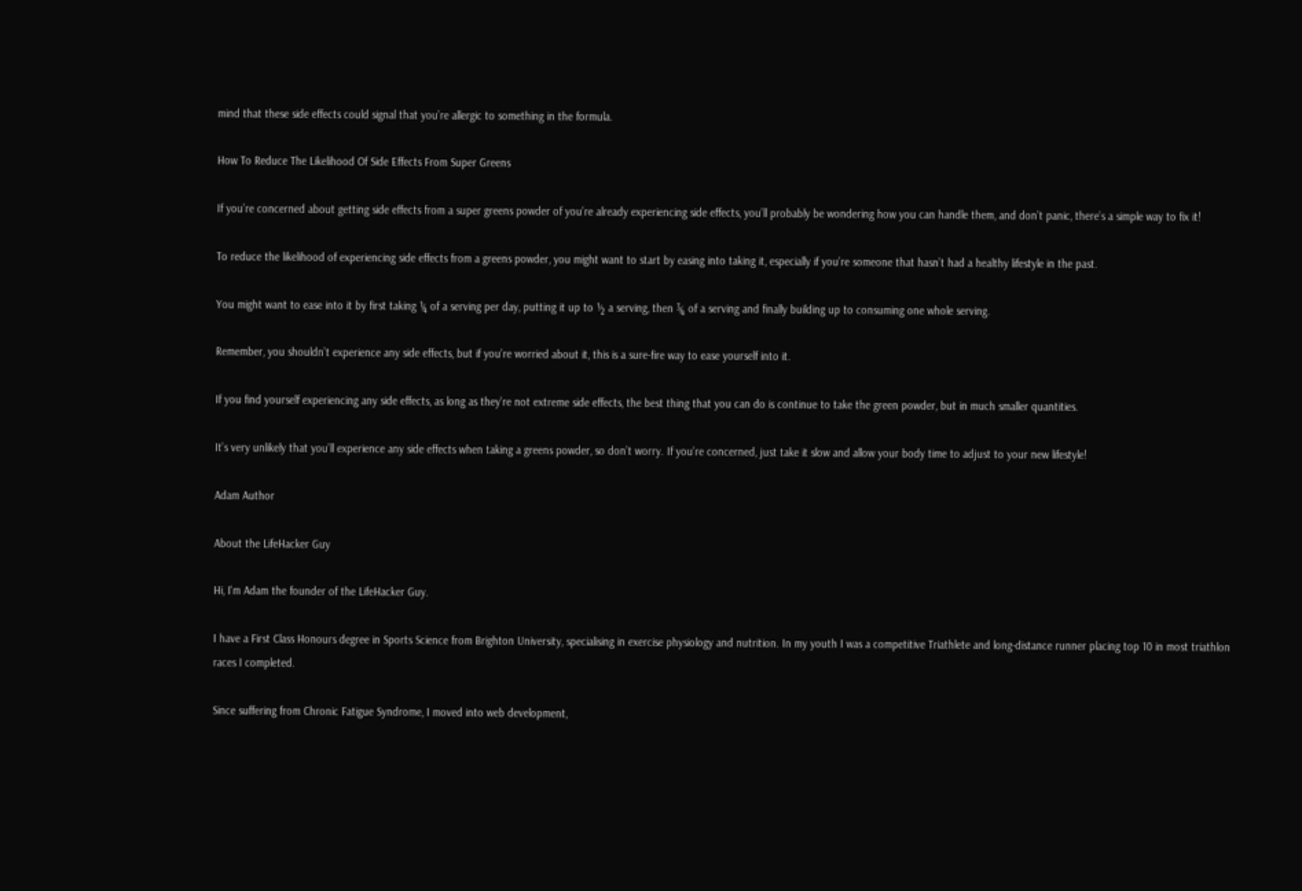mind that these side effects could signal that you’re allergic to something in the formula.

How To Reduce The Likelihood Of Side Effects From Super Greens

If you’re concerned about getting side effects from a super greens powder of you’re already experiencing side effects, you’ll probably be wondering how you can handle them, and don’t panic, there’s a simple way to fix it!

To reduce the likelihood of experiencing side effects from a greens powder, you might want to start by easing into taking it, especially if you’re someone that hasn’t had a healthy lifestyle in the past.

You might want to ease into it by first taking ¼ of a serving per day, putting it up to ½ a serving, then ¾ of a serving and finally building up to consuming one whole serving.

Remember, you shouldn’t experience any side effects, but if you’re worried about it, this is a sure-fire way to ease yourself into it.

If you find yourself experiencing any side effects, as long as they’re not extreme side effects, the best thing that you can do is continue to take the green powder, but in much smaller quantities.

It’s very unlikely that you’ll experience any side effects when taking a greens powder, so don’t worry. If you’re concerned, just take it slow and allow your body time to adjust to your new lifestyle!

Adam Author

About the LifeHacker Guy

Hi, I'm Adam the founder of the LifeHacker Guy.

I have a First Class Honours degree in Sports Science from Brighton University, specialising in exercise physiology and nutrition. In my youth I was a competitive Triathlete and long-distance runner placing top 10 in most triathlon races I completed.

Since suffering from Chronic Fatigue Syndrome, I moved into web development,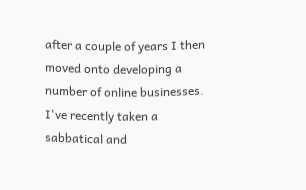after a couple of years I then moved onto developing a number of online businesses. I've recently taken a sabbatical and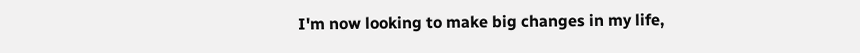I'm now looking to make big changes in my life,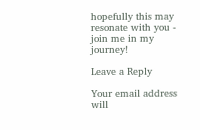hopefully this may resonate with you - join me in my journey!

Leave a Reply

Your email address will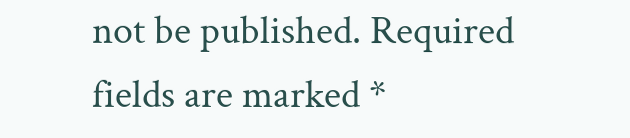not be published. Required fields are marked *